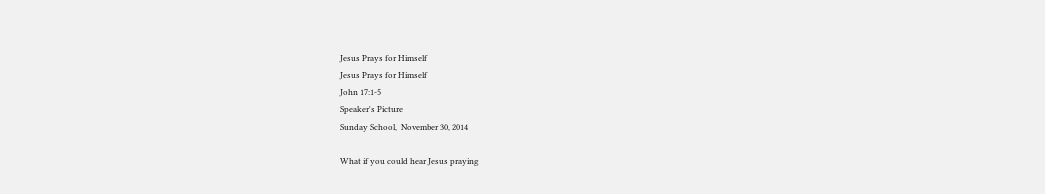Jesus Prays for Himself
Jesus Prays for Himself
John 17:1-5
Speaker's Picture
Sunday School,  November 30, 2014

What if you could hear Jesus praying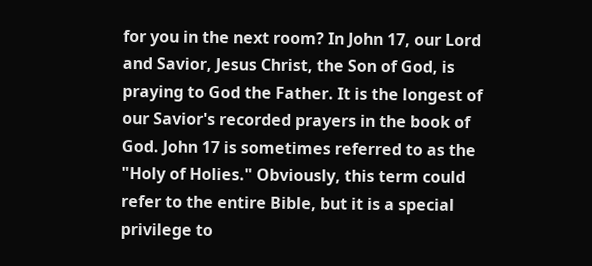for you in the next room? In John 17, our Lord and Savior, Jesus Christ, the Son of God, is praying to God the Father. It is the longest of our Savior's recorded prayers in the book of God. John 17 is sometimes referred to as the "Holy of Holies." Obviously, this term could refer to the entire Bible, but it is a special privilege to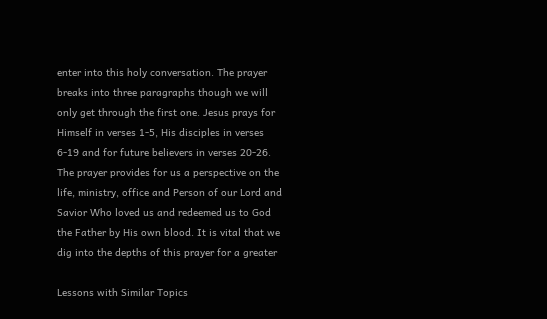enter into this holy conversation. The prayer breaks into three paragraphs though we will only get through the first one. Jesus prays for Himself in verses 1-5, His disciples in verses 6-19 and for future believers in verses 20-26. The prayer provides for us a perspective on the life, ministry, office and Person of our Lord and Savior Who loved us and redeemed us to God the Father by His own blood. It is vital that we dig into the depths of this prayer for a greater

Lessons with Similar Topics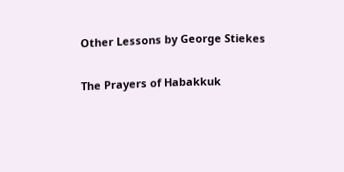Other Lessons by George Stiekes

The Prayers of Habakkuk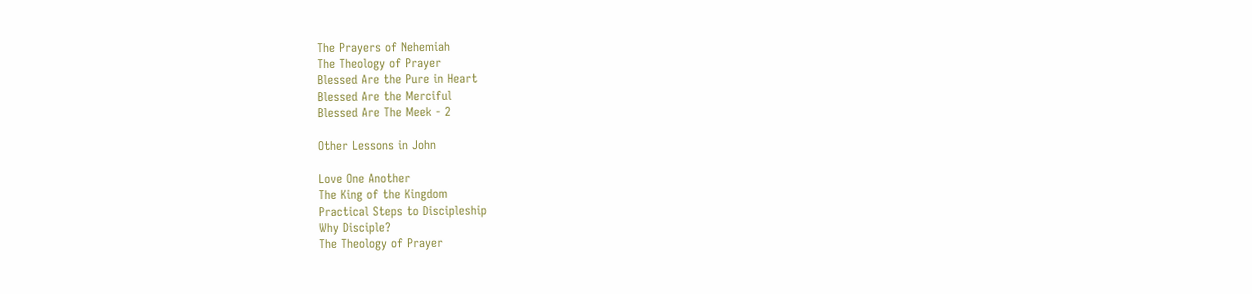The Prayers of Nehemiah
The Theology of Prayer
Blessed Are the Pure in Heart
Blessed Are the Merciful
Blessed Are The Meek - 2

Other Lessons in John

Love One Another
The King of the Kingdom
Practical Steps to Discipleship
Why Disciple?
The Theology of Prayer